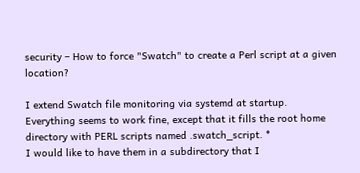security – How to force "Swatch" to create a Perl script at a given location?

I extend Swatch file monitoring via systemd at startup.
Everything seems to work fine, except that it fills the root home directory with PERL scripts named .swatch_script. *
I would like to have them in a subdirectory that I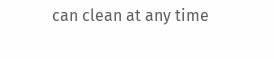can clean at any time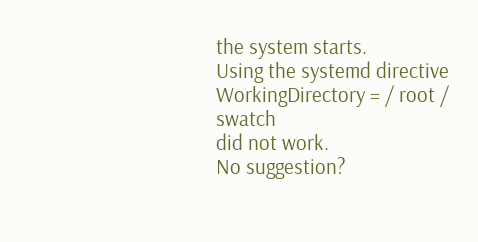the system starts.
Using the systemd directive
WorkingDirectory = / root / swatch
did not work.
No suggestion?